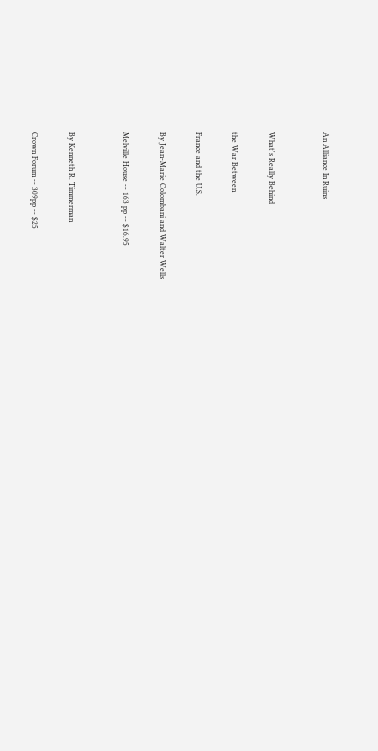An Alliance In Ruins


What's Really Behind

the War Between

France and the U.S.

By Jean-Marie Colombani and Walter Wells

Melville House -- 163 pp -- $16.95


By Kenneth R. Timmerman

Crown Forum -- 309pp -- $25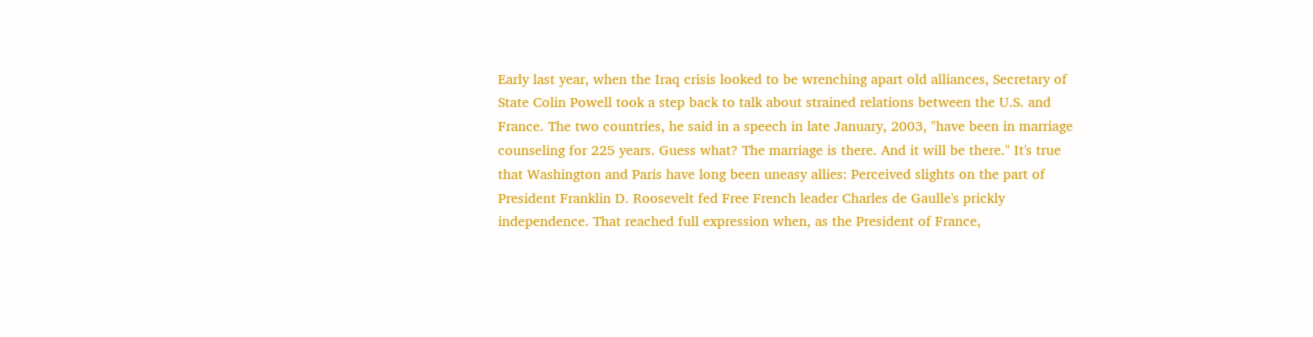Early last year, when the Iraq crisis looked to be wrenching apart old alliances, Secretary of State Colin Powell took a step back to talk about strained relations between the U.S. and France. The two countries, he said in a speech in late January, 2003, "have been in marriage counseling for 225 years. Guess what? The marriage is there. And it will be there." It's true that Washington and Paris have long been uneasy allies: Perceived slights on the part of President Franklin D. Roosevelt fed Free French leader Charles de Gaulle's prickly independence. That reached full expression when, as the President of France,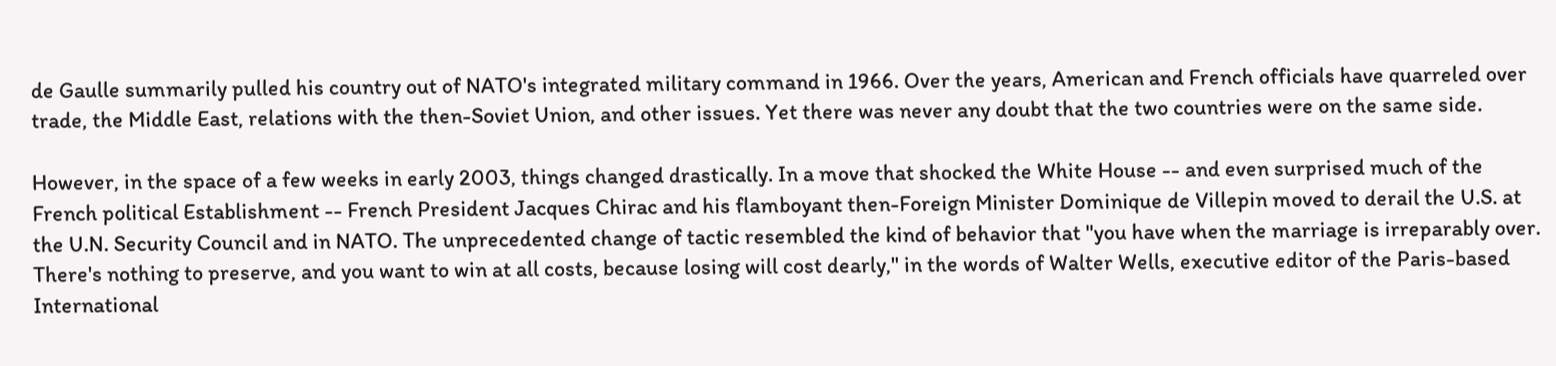de Gaulle summarily pulled his country out of NATO's integrated military command in 1966. Over the years, American and French officials have quarreled over trade, the Middle East, relations with the then-Soviet Union, and other issues. Yet there was never any doubt that the two countries were on the same side.

However, in the space of a few weeks in early 2003, things changed drastically. In a move that shocked the White House -- and even surprised much of the French political Establishment -- French President Jacques Chirac and his flamboyant then-Foreign Minister Dominique de Villepin moved to derail the U.S. at the U.N. Security Council and in NATO. The unprecedented change of tactic resembled the kind of behavior that "you have when the marriage is irreparably over. There's nothing to preserve, and you want to win at all costs, because losing will cost dearly," in the words of Walter Wells, executive editor of the Paris-based International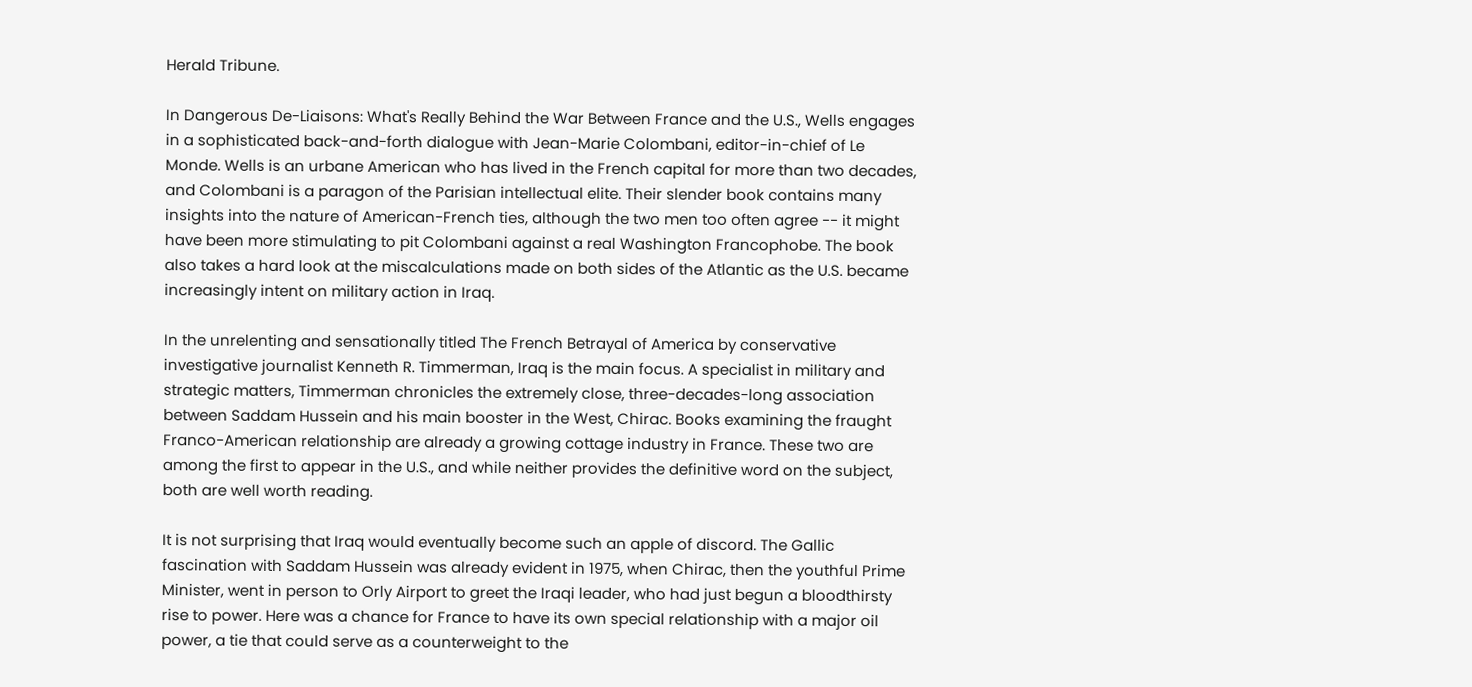Herald Tribune.

In Dangerous De-Liaisons: What's Really Behind the War Between France and the U.S., Wells engages in a sophisticated back-and-forth dialogue with Jean-Marie Colombani, editor-in-chief of Le Monde. Wells is an urbane American who has lived in the French capital for more than two decades, and Colombani is a paragon of the Parisian intellectual elite. Their slender book contains many insights into the nature of American-French ties, although the two men too often agree -- it might have been more stimulating to pit Colombani against a real Washington Francophobe. The book also takes a hard look at the miscalculations made on both sides of the Atlantic as the U.S. became increasingly intent on military action in Iraq.

In the unrelenting and sensationally titled The French Betrayal of America by conservative investigative journalist Kenneth R. Timmerman, Iraq is the main focus. A specialist in military and strategic matters, Timmerman chronicles the extremely close, three-decades-long association between Saddam Hussein and his main booster in the West, Chirac. Books examining the fraught Franco-American relationship are already a growing cottage industry in France. These two are among the first to appear in the U.S., and while neither provides the definitive word on the subject, both are well worth reading.

It is not surprising that Iraq would eventually become such an apple of discord. The Gallic fascination with Saddam Hussein was already evident in 1975, when Chirac, then the youthful Prime Minister, went in person to Orly Airport to greet the Iraqi leader, who had just begun a bloodthirsty rise to power. Here was a chance for France to have its own special relationship with a major oil power, a tie that could serve as a counterweight to the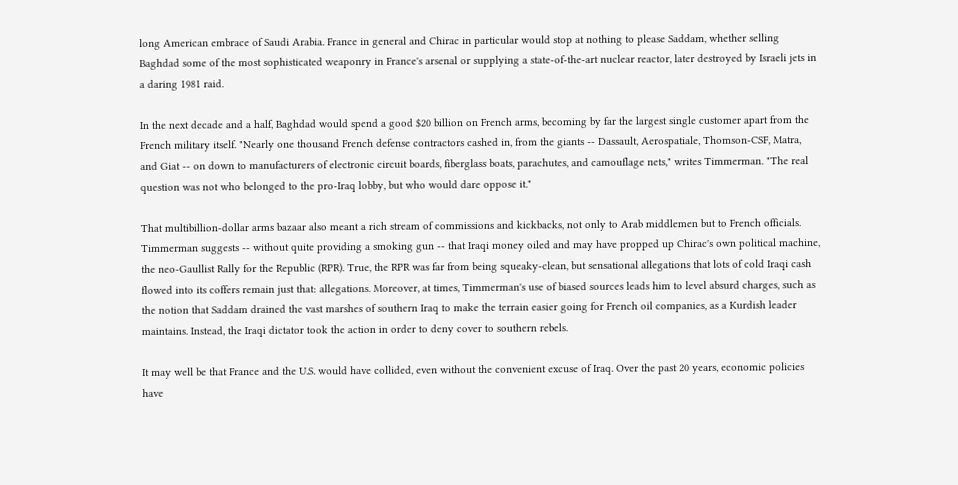long American embrace of Saudi Arabia. France in general and Chirac in particular would stop at nothing to please Saddam, whether selling Baghdad some of the most sophisticated weaponry in France's arsenal or supplying a state-of-the-art nuclear reactor, later destroyed by Israeli jets in a daring 1981 raid.

In the next decade and a half, Baghdad would spend a good $20 billion on French arms, becoming by far the largest single customer apart from the French military itself. "Nearly one thousand French defense contractors cashed in, from the giants -- Dassault, Aerospatiale, Thomson-CSF, Matra, and Giat -- on down to manufacturers of electronic circuit boards, fiberglass boats, parachutes, and camouflage nets," writes Timmerman. "The real question was not who belonged to the pro-Iraq lobby, but who would dare oppose it."

That multibillion-dollar arms bazaar also meant a rich stream of commissions and kickbacks, not only to Arab middlemen but to French officials. Timmerman suggests -- without quite providing a smoking gun -- that Iraqi money oiled and may have propped up Chirac's own political machine, the neo-Gaullist Rally for the Republic (RPR). True, the RPR was far from being squeaky-clean, but sensational allegations that lots of cold Iraqi cash flowed into its coffers remain just that: allegations. Moreover, at times, Timmerman's use of biased sources leads him to level absurd charges, such as the notion that Saddam drained the vast marshes of southern Iraq to make the terrain easier going for French oil companies, as a Kurdish leader maintains. Instead, the Iraqi dictator took the action in order to deny cover to southern rebels.

It may well be that France and the U.S. would have collided, even without the convenient excuse of Iraq. Over the past 20 years, economic policies have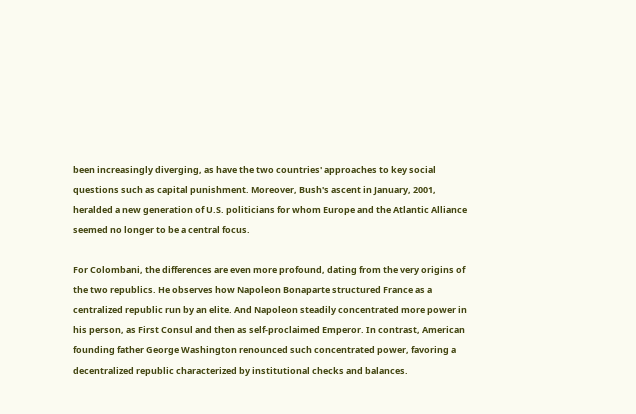been increasingly diverging, as have the two countries' approaches to key social questions such as capital punishment. Moreover, Bush's ascent in January, 2001, heralded a new generation of U.S. politicians for whom Europe and the Atlantic Alliance seemed no longer to be a central focus.

For Colombani, the differences are even more profound, dating from the very origins of the two republics. He observes how Napoleon Bonaparte structured France as a centralized republic run by an elite. And Napoleon steadily concentrated more power in his person, as First Consul and then as self-proclaimed Emperor. In contrast, American founding father George Washington renounced such concentrated power, favoring a decentralized republic characterized by institutional checks and balances.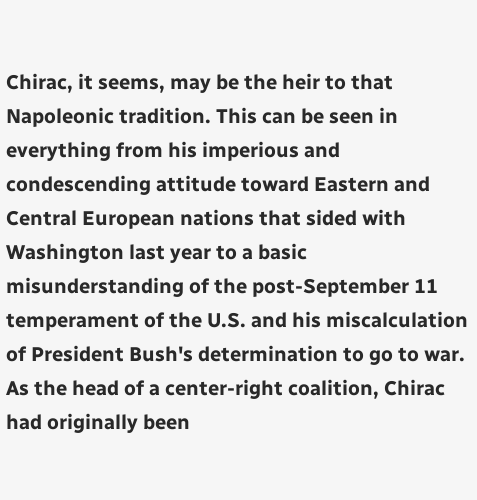Chirac, it seems, may be the heir to that Napoleonic tradition. This can be seen in everything from his imperious and condescending attitude toward Eastern and Central European nations that sided with Washington last year to a basic misunderstanding of the post-September 11 temperament of the U.S. and his miscalculation of President Bush's determination to go to war. As the head of a center-right coalition, Chirac had originally been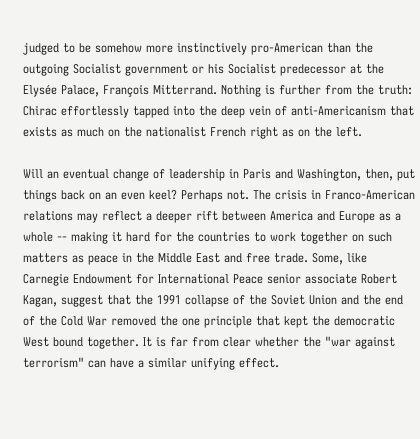judged to be somehow more instinctively pro-American than the outgoing Socialist government or his Socialist predecessor at the Elysée Palace, François Mitterrand. Nothing is further from the truth: Chirac effortlessly tapped into the deep vein of anti-Americanism that exists as much on the nationalist French right as on the left.

Will an eventual change of leadership in Paris and Washington, then, put things back on an even keel? Perhaps not. The crisis in Franco-American relations may reflect a deeper rift between America and Europe as a whole -- making it hard for the countries to work together on such matters as peace in the Middle East and free trade. Some, like Carnegie Endowment for International Peace senior associate Robert Kagan, suggest that the 1991 collapse of the Soviet Union and the end of the Cold War removed the one principle that kept the democratic West bound together. It is far from clear whether the "war against terrorism" can have a similar unifying effect.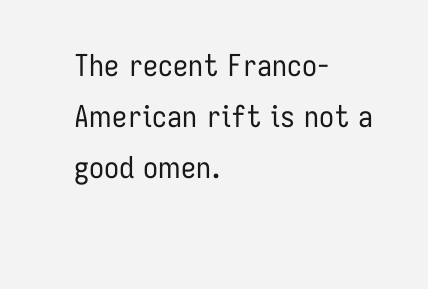The recent Franco-American rift is not a good omen.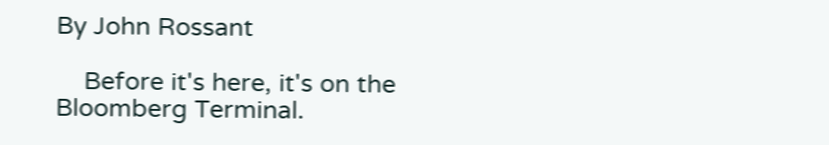By John Rossant

    Before it's here, it's on the Bloomberg Terminal.